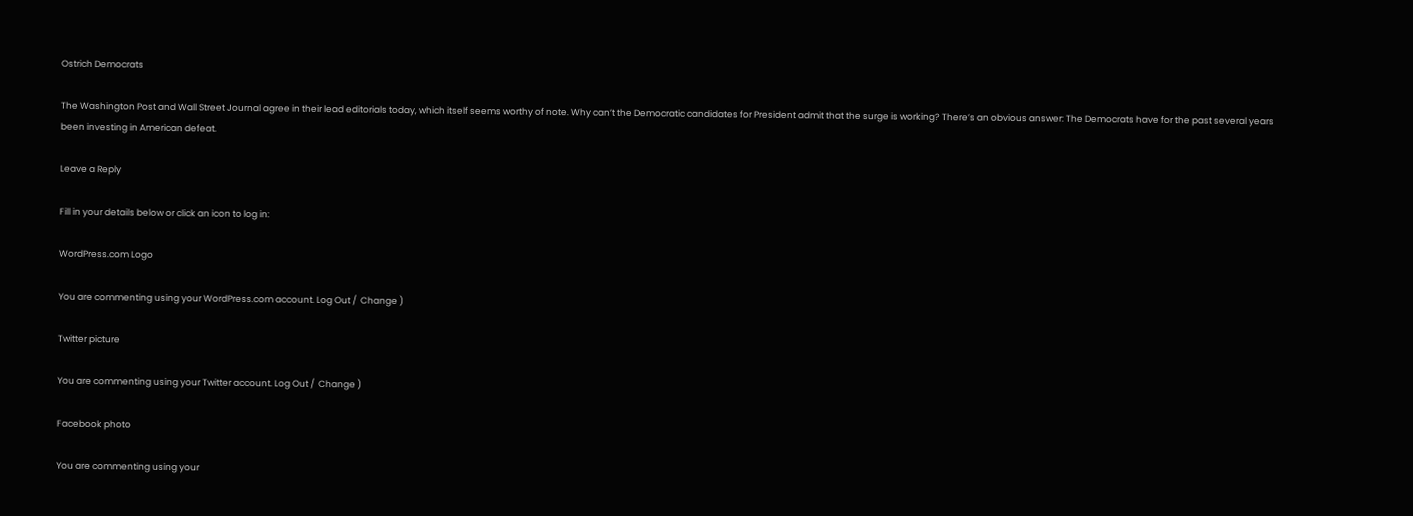Ostrich Democrats

The Washington Post and Wall Street Journal agree in their lead editorials today, which itself seems worthy of note. Why can’t the Democratic candidates for President admit that the surge is working? There’s an obvious answer: The Democrats have for the past several years been investing in American defeat.

Leave a Reply

Fill in your details below or click an icon to log in:

WordPress.com Logo

You are commenting using your WordPress.com account. Log Out /  Change )

Twitter picture

You are commenting using your Twitter account. Log Out /  Change )

Facebook photo

You are commenting using your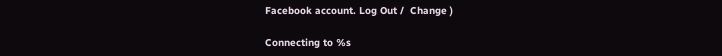Facebook account. Log Out /  Change )

Connecting to %s